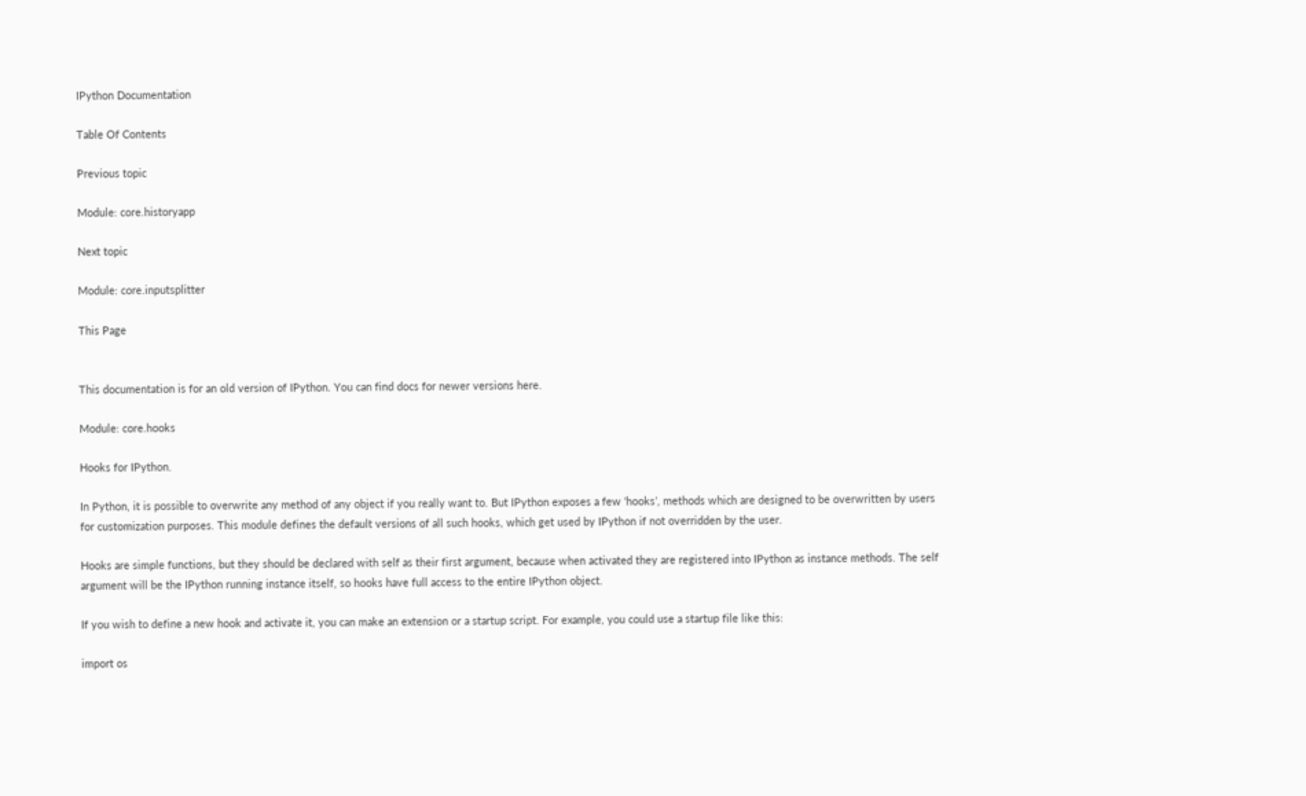IPython Documentation

Table Of Contents

Previous topic

Module: core.historyapp

Next topic

Module: core.inputsplitter

This Page


This documentation is for an old version of IPython. You can find docs for newer versions here.

Module: core.hooks

Hooks for IPython.

In Python, it is possible to overwrite any method of any object if you really want to. But IPython exposes a few ‘hooks’, methods which are designed to be overwritten by users for customization purposes. This module defines the default versions of all such hooks, which get used by IPython if not overridden by the user.

Hooks are simple functions, but they should be declared with self as their first argument, because when activated they are registered into IPython as instance methods. The self argument will be the IPython running instance itself, so hooks have full access to the entire IPython object.

If you wish to define a new hook and activate it, you can make an extension or a startup script. For example, you could use a startup file like this:

import os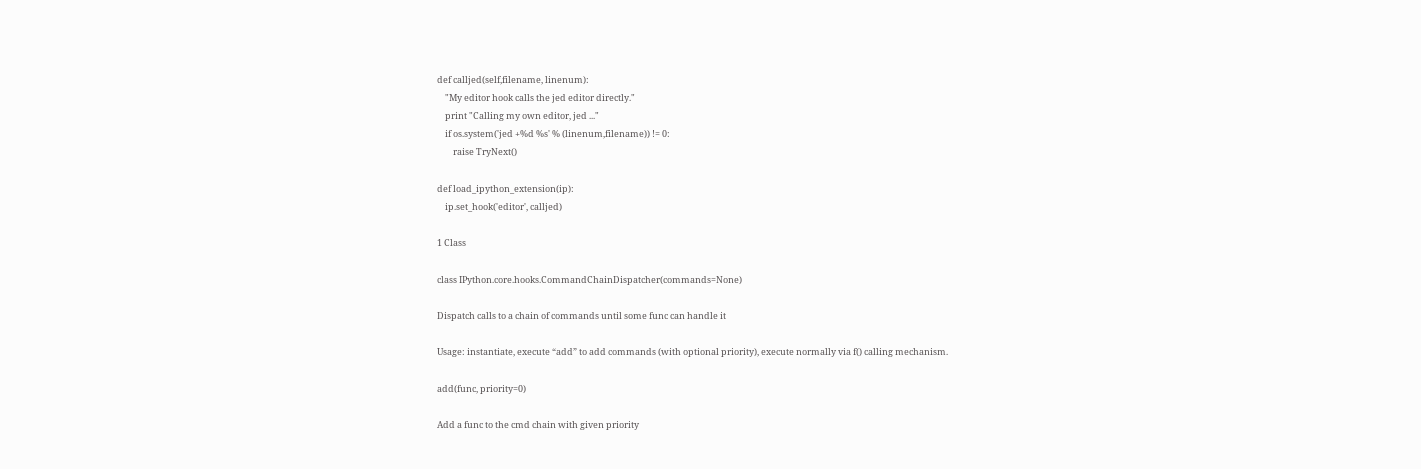def calljed(self,filename, linenum):
    "My editor hook calls the jed editor directly."
    print "Calling my own editor, jed ..."
    if os.system('jed +%d %s' % (linenum,filename)) != 0:
        raise TryNext()

def load_ipython_extension(ip):
    ip.set_hook('editor', calljed)

1 Class

class IPython.core.hooks.CommandChainDispatcher(commands=None)

Dispatch calls to a chain of commands until some func can handle it

Usage: instantiate, execute “add” to add commands (with optional priority), execute normally via f() calling mechanism.

add(func, priority=0)

Add a func to the cmd chain with given priority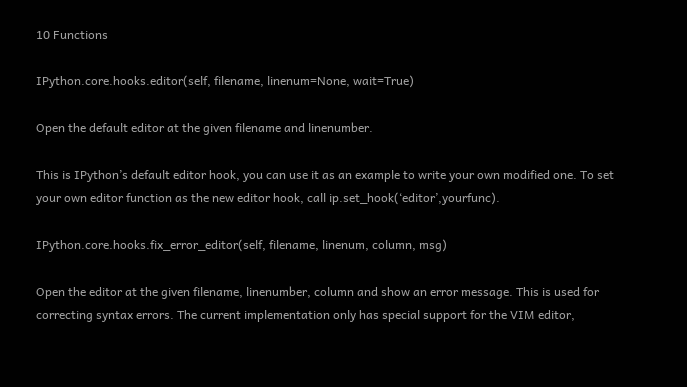10 Functions

IPython.core.hooks.editor(self, filename, linenum=None, wait=True)

Open the default editor at the given filename and linenumber.

This is IPython’s default editor hook, you can use it as an example to write your own modified one. To set your own editor function as the new editor hook, call ip.set_hook(‘editor’,yourfunc).

IPython.core.hooks.fix_error_editor(self, filename, linenum, column, msg)

Open the editor at the given filename, linenumber, column and show an error message. This is used for correcting syntax errors. The current implementation only has special support for the VIM editor,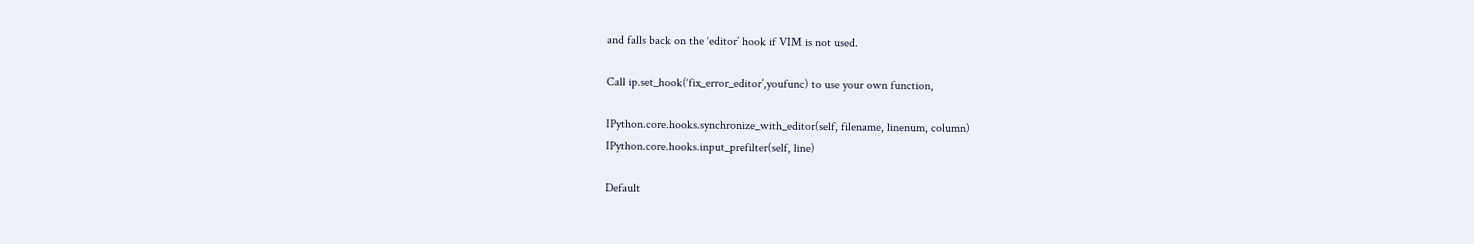and falls back on the ‘editor’ hook if VIM is not used.

Call ip.set_hook(‘fix_error_editor’,youfunc) to use your own function,

IPython.core.hooks.synchronize_with_editor(self, filename, linenum, column)
IPython.core.hooks.input_prefilter(self, line)

Default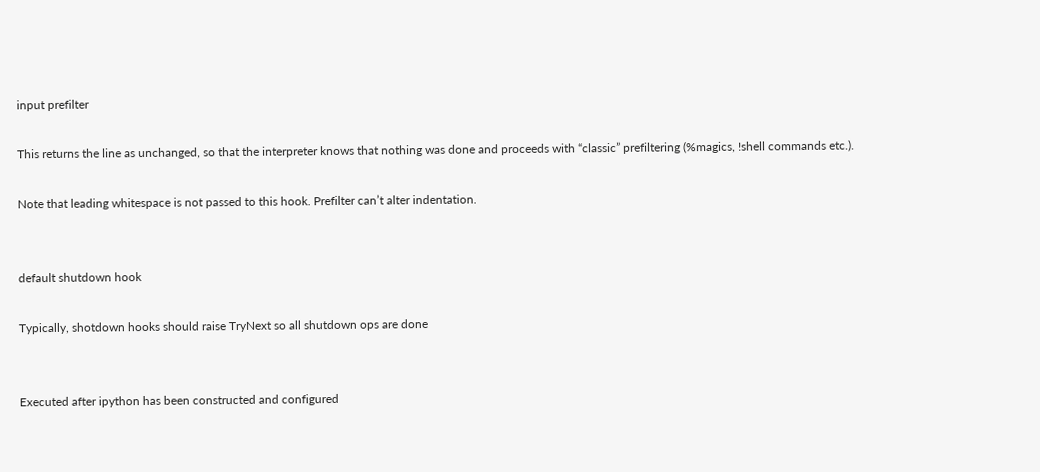input prefilter

This returns the line as unchanged, so that the interpreter knows that nothing was done and proceeds with “classic” prefiltering (%magics, !shell commands etc.).

Note that leading whitespace is not passed to this hook. Prefilter can’t alter indentation.


default shutdown hook

Typically, shotdown hooks should raise TryNext so all shutdown ops are done


Executed after ipython has been constructed and configured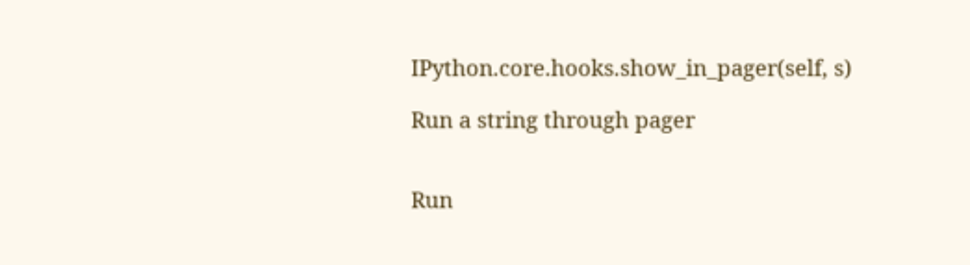IPython.core.hooks.show_in_pager(self, s)

Run a string through pager


Run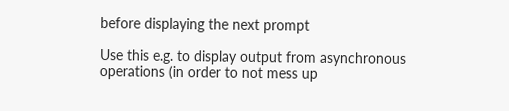before displaying the next prompt

Use this e.g. to display output from asynchronous operations (in order to not mess up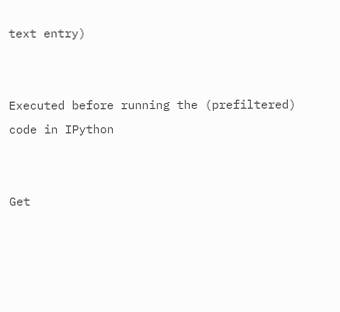text entry)


Executed before running the (prefiltered) code in IPython


Get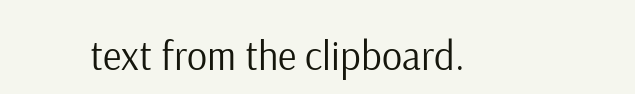text from the clipboard.